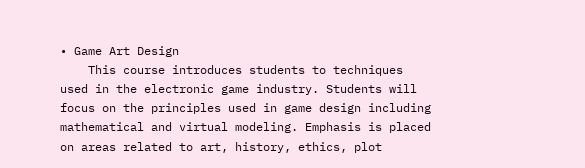• Game Art Design
    This course introduces students to techniques used in the electronic game industry. Students will focus on the principles used in game design including mathematical and virtual modeling. Emphasis is placed on areas related to art, history, ethics, plot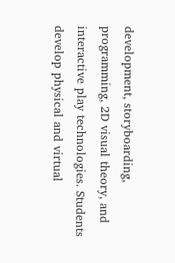development, storyboarding, programming, 2D visual theory, and interactive play technologies. Students develop physical and virtual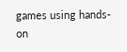games using hands-on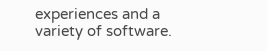experiences and a variety of software.